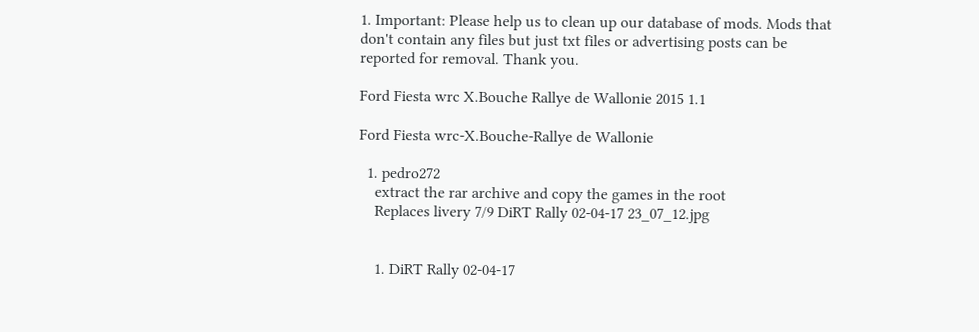1. Important: Please help us to clean up our database of mods. Mods that don't contain any files but just txt files or advertising posts can be reported for removal. Thank you.

Ford Fiesta wrc X.Bouche Rallye de Wallonie 2015 1.1

Ford Fiesta wrc-X.Bouche-Rallye de Wallonie

  1. pedro272
    extract the rar archive and copy the games in the root
    Replaces livery 7/9 DiRT Rally 02-04-17 23_07_12.jpg


    1. DiRT Rally 02-04-17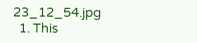23_12_54.jpg
  1. This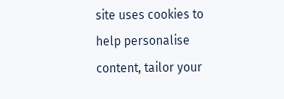site uses cookies to help personalise content, tailor your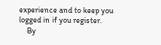experience and to keep you logged in if you register.
    By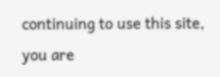continuing to use this site, you are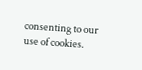consenting to our use of cookies.